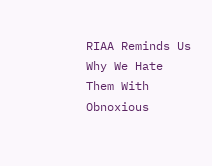RIAA Reminds Us Why We Hate Them With Obnoxious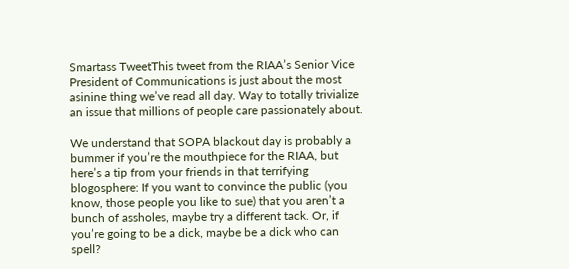Smartass TweetThis tweet from the RIAA’s Senior Vice President of Communications is just about the most asinine thing we’ve read all day. Way to totally trivialize an issue that millions of people care passionately about.

We understand that SOPA blackout day is probably a bummer if you’re the mouthpiece for the RIAA, but here’s a tip from your friends in that terrifying blogosphere: If you want to convince the public (you know, those people you like to sue) that you aren’t a bunch of assholes, maybe try a different tack. Or, if you’re going to be a dick, maybe be a dick who can spell?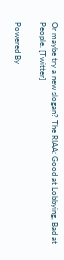Or maybe try a new slogan? The RIAA: Good at Lobbying, Bad at People. [Twitter]

Powered By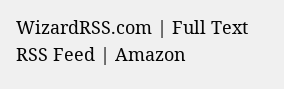WizardRSS.com | Full Text RSS Feed | Amazon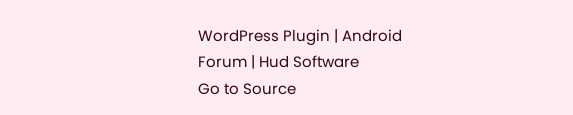WordPress Plugin | Android Forum | Hud Software
Go to Source